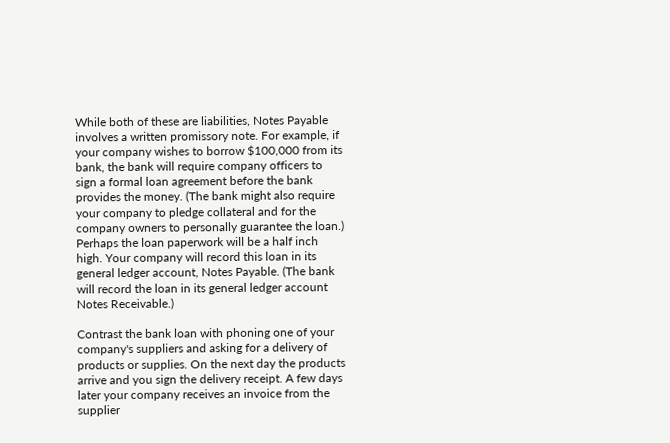While both of these are liabilities, Notes Payable involves a written promissory note. For example, if your company wishes to borrow $100,000 from its bank, the bank will require company officers to sign a formal loan agreement before the bank provides the money. (The bank might also require your company to pledge collateral and for the company owners to personally guarantee the loan.) Perhaps the loan paperwork will be a half inch high. Your company will record this loan in its general ledger account, Notes Payable. (The bank will record the loan in its general ledger account Notes Receivable.)

Contrast the bank loan with phoning one of your company's suppliers and asking for a delivery of products or supplies. On the next day the products arrive and you sign the delivery receipt. A few days later your company receives an invoice from the supplier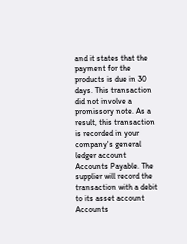and it states that the payment for the products is due in 30 days. This transaction did not involve a promissory note. As a result, this transaction is recorded in your company's general ledger account Accounts Payable. The supplier will record the transaction with a debit to its asset account Accounts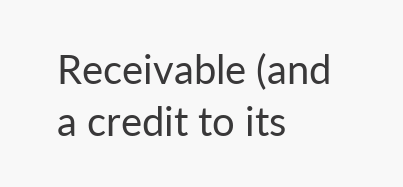Receivable (and a credit to its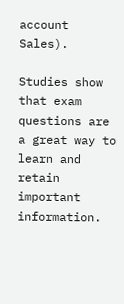account Sales).

Studies show that exam questions are a great way to learn and retain important information.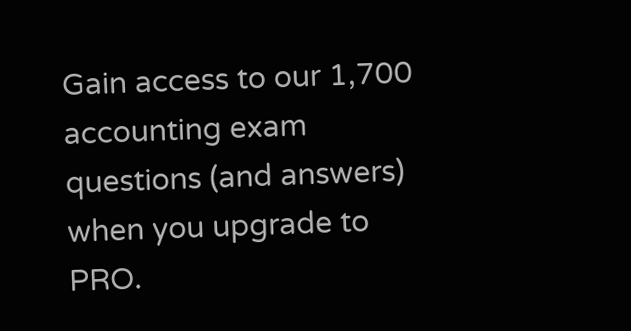Gain access to our 1,700 accounting exam questions (and answers) when you upgrade to PRO.